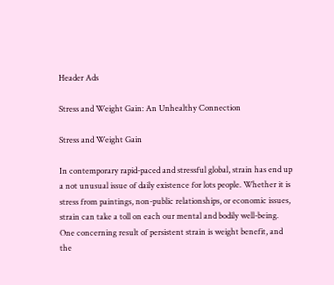Header Ads

Stress and Weight Gain: An Unhealthy Connection

Stress and Weight Gain

In contemporary rapid-paced and stressful global, strain has end up a not unusual issue of daily existence for lots people. Whether it is stress from paintings, non-public relationships, or economic issues, strain can take a toll on each our mental and bodily well-being. One concerning result of persistent strain is weight benefit, and the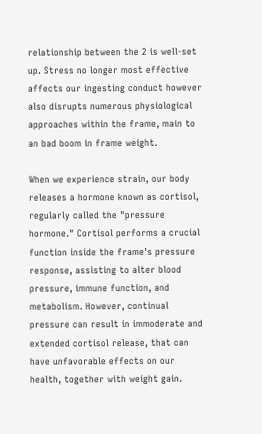relationship between the 2 is well-set up. Stress no longer most effective affects our ingesting conduct however also disrupts numerous physiological approaches within the frame, main to an bad boom in frame weight.

When we experience strain, our body releases a hormone known as cortisol, regularly called the "pressure hormone." Cortisol performs a crucial function inside the frame's pressure response, assisting to alter blood pressure, immune function, and metabolism. However, continual pressure can result in immoderate and extended cortisol release, that can have unfavorable effects on our health, together with weight gain.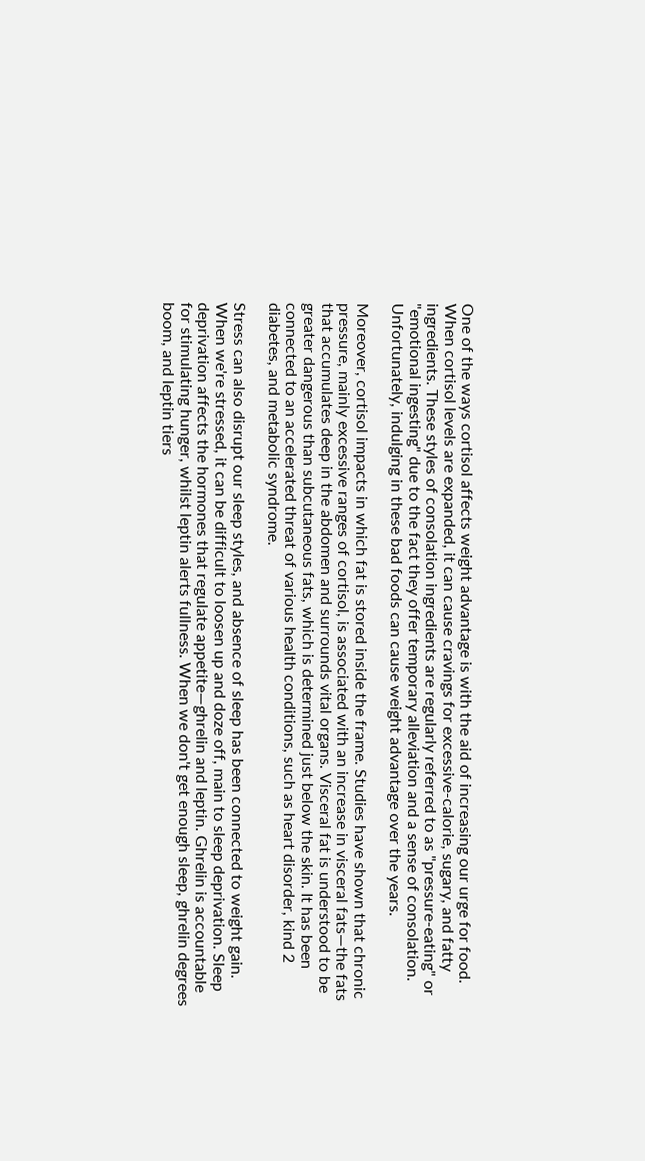One of the ways cortisol affects weight advantage is with the aid of increasing our urge for food. When cortisol levels are expanded, it can cause cravings for excessive-calorie, sugary, and fatty ingredients. These styles of consolation ingredients are regularly referred to as "pressure-eating" or "emotional ingesting" due to the fact they offer temporary alleviation and a sense of consolation. Unfortunately, indulging in these bad foods can cause weight advantage over the years.

Moreover, cortisol impacts in which fat is stored inside the frame. Studies have shown that chronic pressure, mainly excessive ranges of cortisol, is associated with an increase in visceral fats—the fats that accumulates deep in the abdomen and surrounds vital organs. Visceral fat is understood to be greater dangerous than subcutaneous fats, which is determined just below the skin. It has been connected to an accelerated threat of various health conditions, such as heart disorder, kind 2 diabetes, and metabolic syndrome.

Stress can also disrupt our sleep styles, and absence of sleep has been connected to weight gain. When we're stressed, it can be difficult to loosen up and doze off, main to sleep deprivation. Sleep deprivation affects the hormones that regulate appetite—ghrelin and leptin. Ghrelin is accountable for stimulating hunger, whilst leptin alerts fullness. When we don't get enough sleep, ghrelin degrees boom, and leptin tiers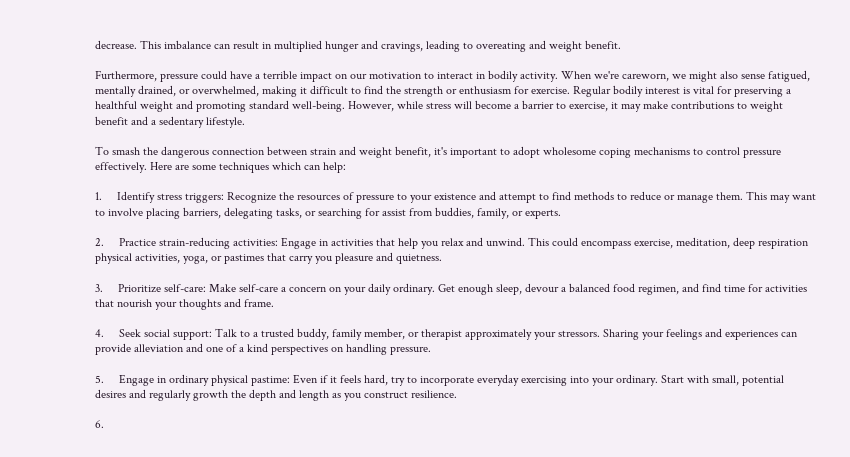decrease. This imbalance can result in multiplied hunger and cravings, leading to overeating and weight benefit.

Furthermore, pressure could have a terrible impact on our motivation to interact in bodily activity. When we're careworn, we might also sense fatigued, mentally drained, or overwhelmed, making it difficult to find the strength or enthusiasm for exercise. Regular bodily interest is vital for preserving a healthful weight and promoting standard well-being. However, while stress will become a barrier to exercise, it may make contributions to weight benefit and a sedentary lifestyle.

To smash the dangerous connection between strain and weight benefit, it's important to adopt wholesome coping mechanisms to control pressure effectively. Here are some techniques which can help:

1.     Identify stress triggers: Recognize the resources of pressure to your existence and attempt to find methods to reduce or manage them. This may want to involve placing barriers, delegating tasks, or searching for assist from buddies, family, or experts.

2.     Practice strain-reducing activities: Engage in activities that help you relax and unwind. This could encompass exercise, meditation, deep respiration physical activities, yoga, or pastimes that carry you pleasure and quietness.

3.     Prioritize self-care: Make self-care a concern on your daily ordinary. Get enough sleep, devour a balanced food regimen, and find time for activities that nourish your thoughts and frame.

4.     Seek social support: Talk to a trusted buddy, family member, or therapist approximately your stressors. Sharing your feelings and experiences can provide alleviation and one of a kind perspectives on handling pressure.

5.     Engage in ordinary physical pastime: Even if it feels hard, try to incorporate everyday exercising into your ordinary. Start with small, potential desires and regularly growth the depth and length as you construct resilience.

6.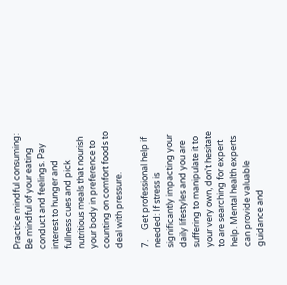Practice mindful consuming: Be mindful of your eating conduct and feelings. Pay interest to hunger and fullness cues and pick nutritious meals that nourish your body in preference to counting on comfort foods to deal with pressure.

7.     Get professional help if needed: If stress is significantly impacting your daily lifestyles and you are suffering to manipulate it to your very own, don't hesitate to are searching for expert help. Mental health experts can provide valuable guidance and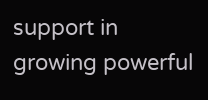support in growing powerful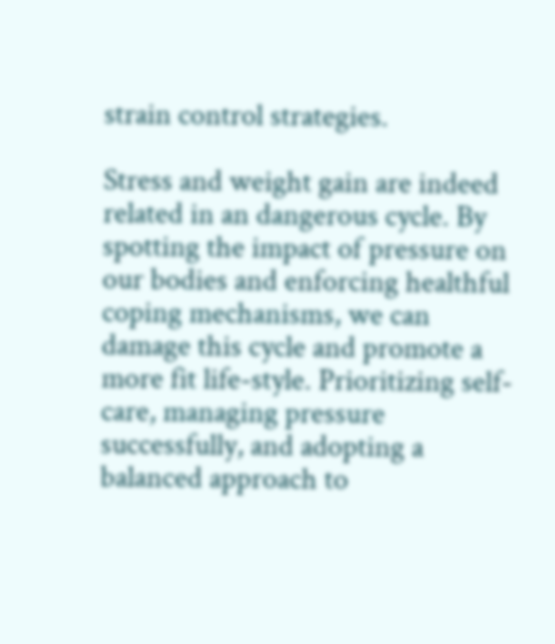strain control strategies.

Stress and weight gain are indeed related in an dangerous cycle. By spotting the impact of pressure on our bodies and enforcing healthful coping mechanisms, we can damage this cycle and promote a more fit life-style. Prioritizing self-care, managing pressure successfully, and adopting a balanced approach to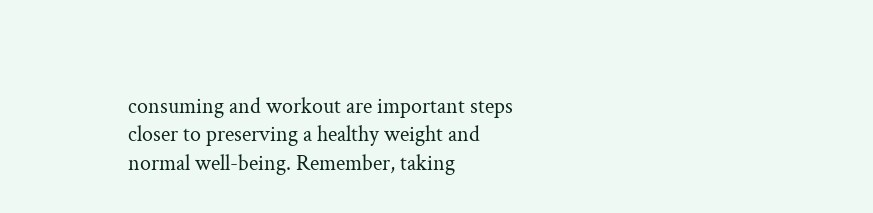consuming and workout are important steps closer to preserving a healthy weight and normal well-being. Remember, taking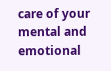care of your mental and emotional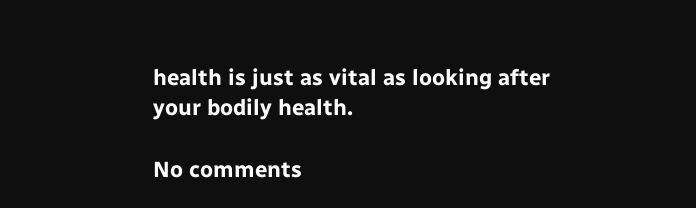health is just as vital as looking after your bodily health.

No comments